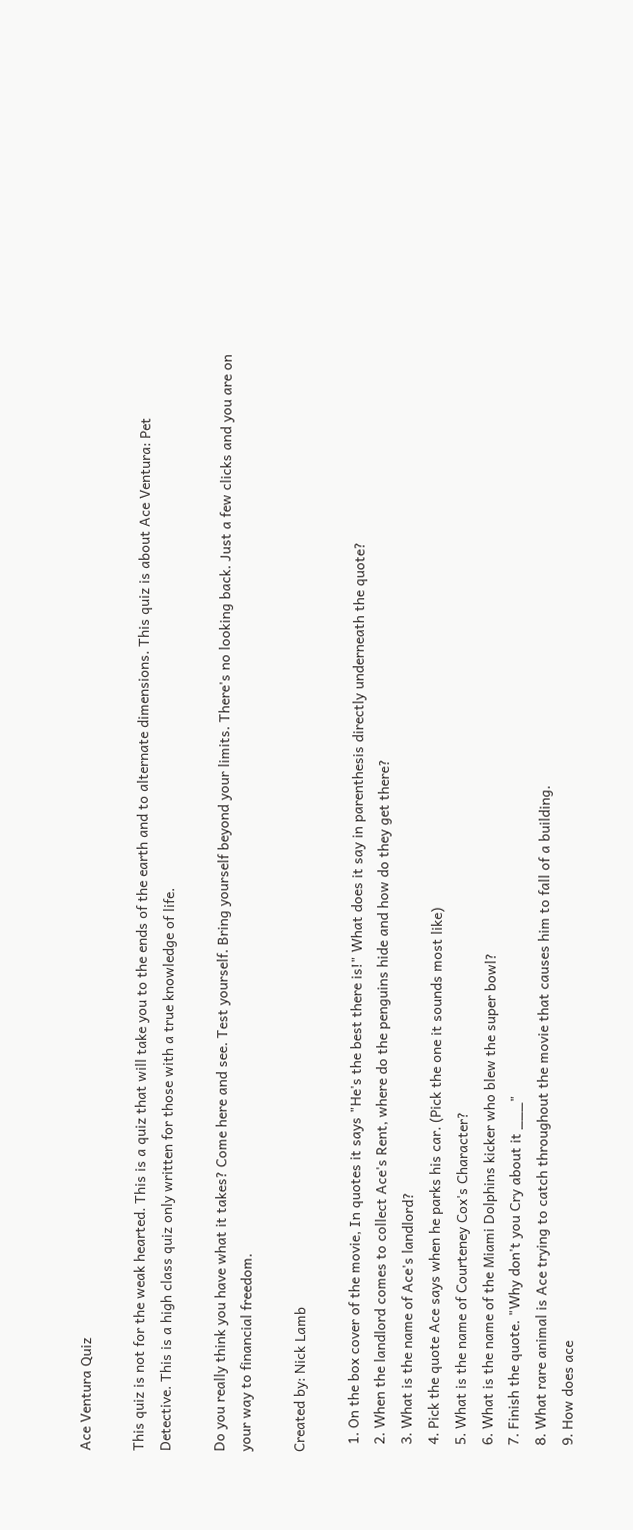Ace Ventura Quiz

This quiz is not for the weak hearted. This is a quiz that will take you to the ends of the earth and to alternate dimensions. This quiz is about Ace Ventura: Pet Detective. This is a high class quiz only written for those with a true knowledge of life.

Do you really think you have what it takes? Come here and see. Test yourself. Bring yourself beyond your limits. There's no looking back. Just a few clicks and you are on your way to financial freedom.

Created by: Nick Lamb

  1. On the box cover of the movie, In quotes it says "He's the best there is!" What does it say in parenthesis directly underneath the quote?
  2. When the landlord comes to collect Ace's Rent, where do the penguins hide and how do they get there?
  3. What is the name of Ace's landlord?
  4. Pick the quote Ace says when he parks his car. (Pick the one it sounds most like)
  5. What is the name of Courteney Cox's Character?
  6. What is the name of the Miami Dolphins kicker who blew the super bowl?
  7. Finish the quote. "Why don't you Cry about it ___"
  8. What rare animal is Ace trying to catch throughout the movie that causes him to fall of a building.
  9. How does ace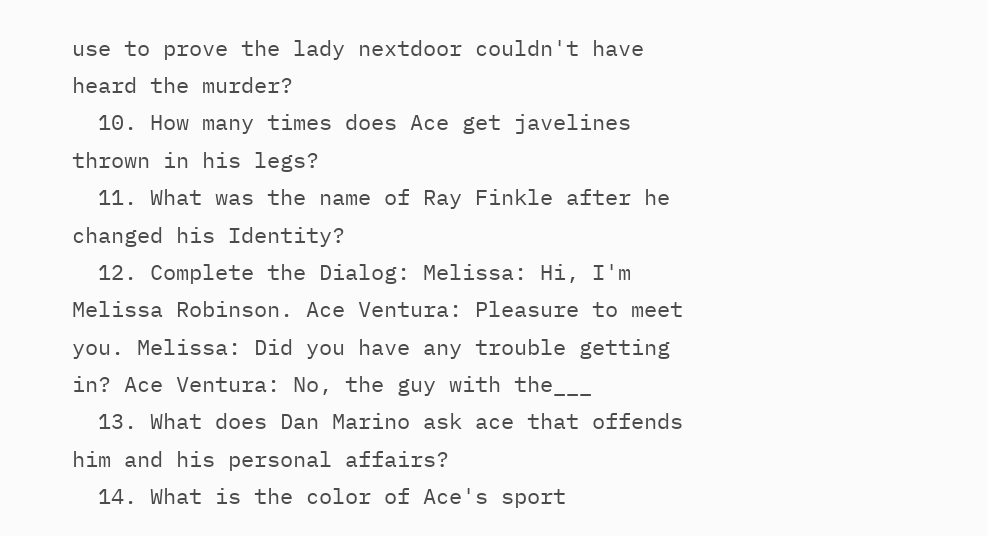use to prove the lady nextdoor couldn't have heard the murder?
  10. How many times does Ace get javelines thrown in his legs?
  11. What was the name of Ray Finkle after he changed his Identity?
  12. Complete the Dialog: Melissa: Hi, I'm Melissa Robinson. Ace Ventura: Pleasure to meet you. Melissa: Did you have any trouble getting in? Ace Ventura: No, the guy with the___
  13. What does Dan Marino ask ace that offends him and his personal affairs?
  14. What is the color of Ace's sport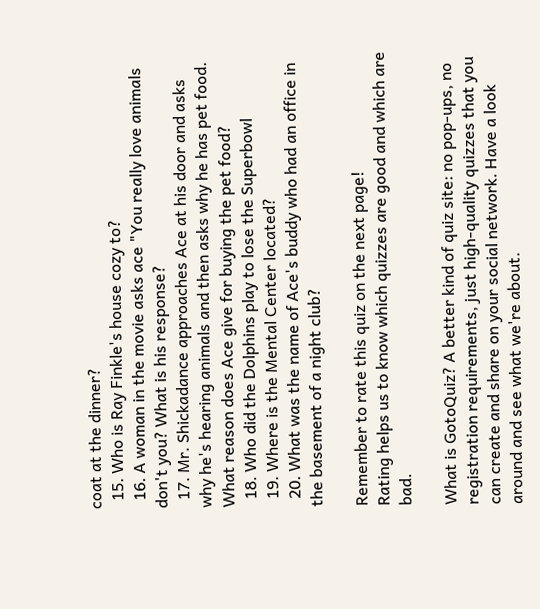coat at the dinner?
  15. Who is Ray Finkle's house cozy to?
  16. A woman in the movie asks ace "You really love animals don't you? What is his response?
  17. Mr. Shickadance approaches Ace at his door and asks why he's hearing animals and then asks why he has pet food. What reason does Ace give for buying the pet food?
  18. Who did the Dolphins play to lose the Superbowl
  19. Where is the Mental Center located?
  20. What was the name of Ace's buddy who had an office in the basement of a night club?

Remember to rate this quiz on the next page!
Rating helps us to know which quizzes are good and which are bad.

What is GotoQuiz? A better kind of quiz site: no pop-ups, no registration requirements, just high-quality quizzes that you can create and share on your social network. Have a look around and see what we're about.